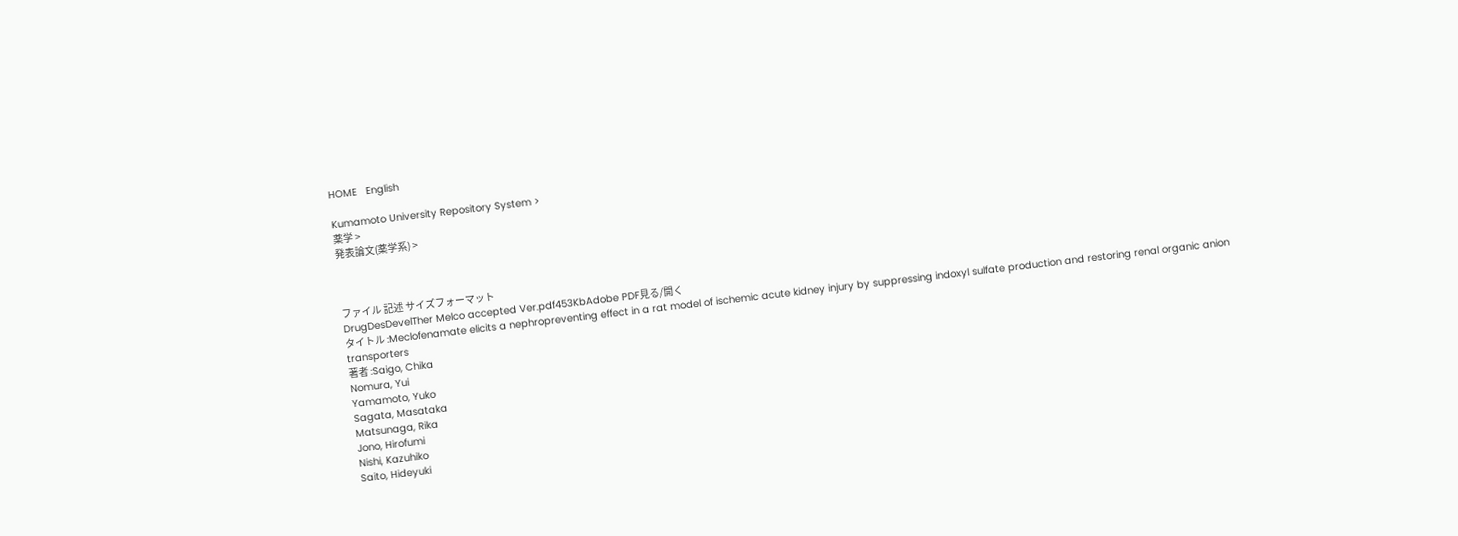HOME   English

Kumamoto University Repository System >
薬学 >
発表論文(薬学系) >



ファイル 記述 サイズフォーマット
DrugDesDevelTher Melco accepted Ver.pdf453KbAdobe PDF見る/開く
タイトル :Meclofenamate elicits a nephropreventing effect in a rat model of ischemic acute kidney injury by suppressing indoxyl sulfate production and restoring renal organic anion transporters
著者 :Saigo, Chika
Nomura, Yui
Yamamoto, Yuko
Sagata, Masataka
Matsunaga, Rika
Jono, Hirofumi
Nishi, Kazuhiko
Saito, Hideyuki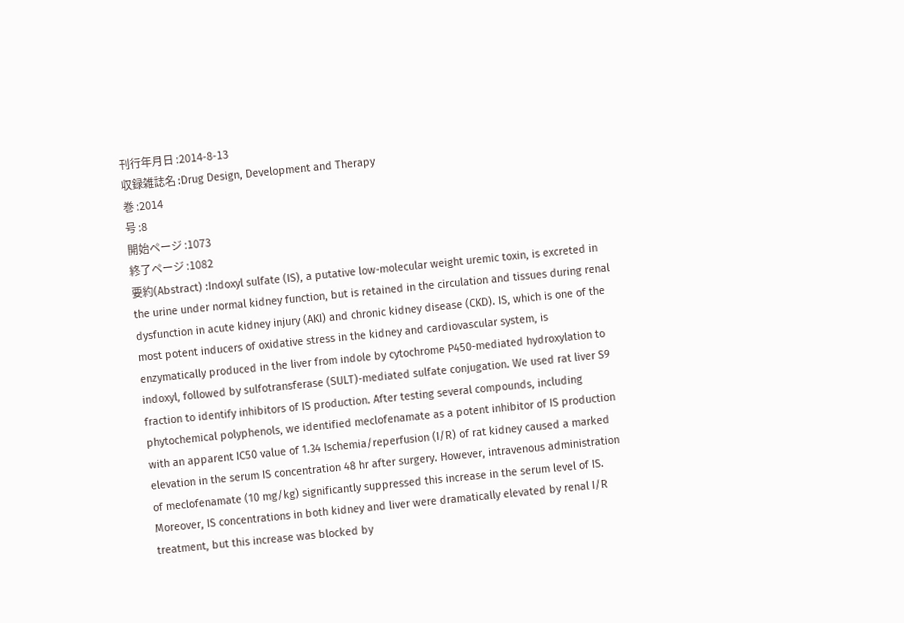刊行年月日 :2014-8-13
収録雑誌名 :Drug Design, Development and Therapy
巻 :2014
号 :8
開始ページ :1073
終了ページ :1082
要約(Abstract) :Indoxyl sulfate (IS), a putative low-molecular weight uremic toxin, is excreted in the urine under normal kidney function, but is retained in the circulation and tissues during renal dysfunction in acute kidney injury (AKI) and chronic kidney disease (CKD). IS, which is one of the most potent inducers of oxidative stress in the kidney and cardiovascular system, is enzymatically produced in the liver from indole by cytochrome P450-mediated hydroxylation to indoxyl, followed by sulfotransferase (SULT)-mediated sulfate conjugation. We used rat liver S9 fraction to identify inhibitors of IS production. After testing several compounds, including phytochemical polyphenols, we identified meclofenamate as a potent inhibitor of IS production with an apparent IC50 value of 1.34 Ischemia/reperfusion (I/R) of rat kidney caused a marked elevation in the serum IS concentration 48 hr after surgery. However, intravenous administration of meclofenamate (10 mg/kg) significantly suppressed this increase in the serum level of IS. Moreover, IS concentrations in both kidney and liver were dramatically elevated by renal I/R treatment, but this increase was blocked by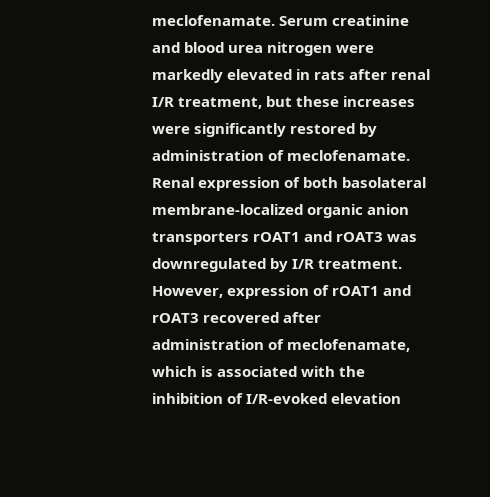meclofenamate. Serum creatinine and blood urea nitrogen were markedly elevated in rats after renal I/R treatment, but these increases were significantly restored by administration of meclofenamate. Renal expression of both basolateral membrane-localized organic anion transporters rOAT1 and rOAT3 was downregulated by I/R treatment. However, expression of rOAT1 and rOAT3 recovered after administration of meclofenamate, which is associated with the inhibition of I/R-evoked elevation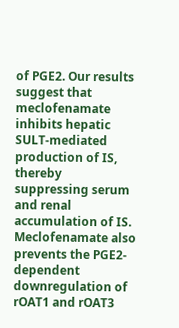of PGE2. Our results suggest that meclofenamate inhibits hepatic SULT-mediated production of IS, thereby suppressing serum and renal accumulation of IS. Meclofenamate also prevents the PGE2-dependent downregulation of rOAT1 and rOAT3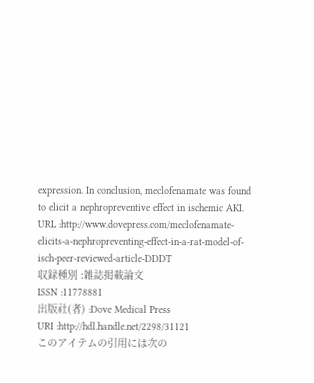expression. In conclusion, meclofenamate was found to elicit a nephropreventive effect in ischemic AKI.
URL :http://www.dovepress.com/meclofenamate-elicits-a-nephropreventing-effect-in-a-rat-model-of-isch-peer-reviewed-article-DDDT
収録種別 :雑誌掲載論文
ISSN :11778881
出版社(者) :Dove Medical Press
URI :http://hdl.handle.net/2298/31121
このアイテムの引用には次の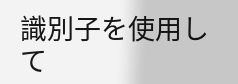識別子を使用して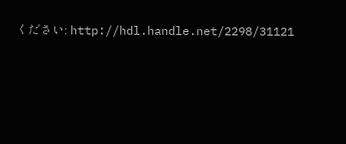ください: http://hdl.handle.net/2298/31121